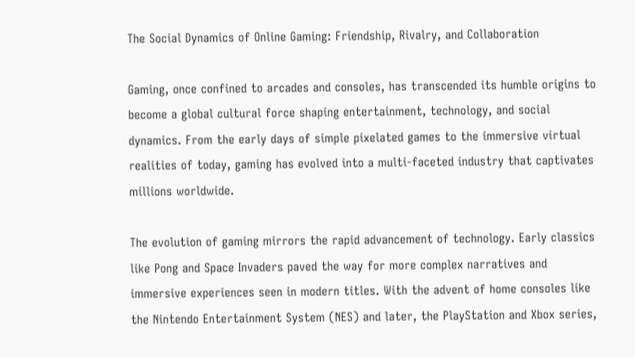The Social Dynamics of Online Gaming: Friendship, Rivalry, and Collaboration

Gaming, once confined to arcades and consoles, has transcended its humble origins to become a global cultural force shaping entertainment, technology, and social dynamics. From the early days of simple pixelated games to the immersive virtual realities of today, gaming has evolved into a multi-faceted industry that captivates millions worldwide.

The evolution of gaming mirrors the rapid advancement of technology. Early classics like Pong and Space Invaders paved the way for more complex narratives and immersive experiences seen in modern titles. With the advent of home consoles like the Nintendo Entertainment System (NES) and later, the PlayStation and Xbox series,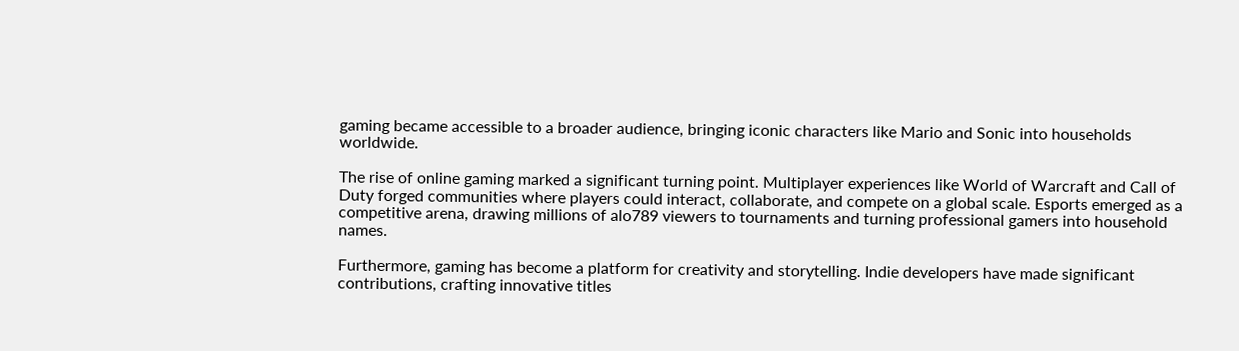gaming became accessible to a broader audience, bringing iconic characters like Mario and Sonic into households worldwide.

The rise of online gaming marked a significant turning point. Multiplayer experiences like World of Warcraft and Call of Duty forged communities where players could interact, collaborate, and compete on a global scale. Esports emerged as a competitive arena, drawing millions of alo789 viewers to tournaments and turning professional gamers into household names.

Furthermore, gaming has become a platform for creativity and storytelling. Indie developers have made significant contributions, crafting innovative titles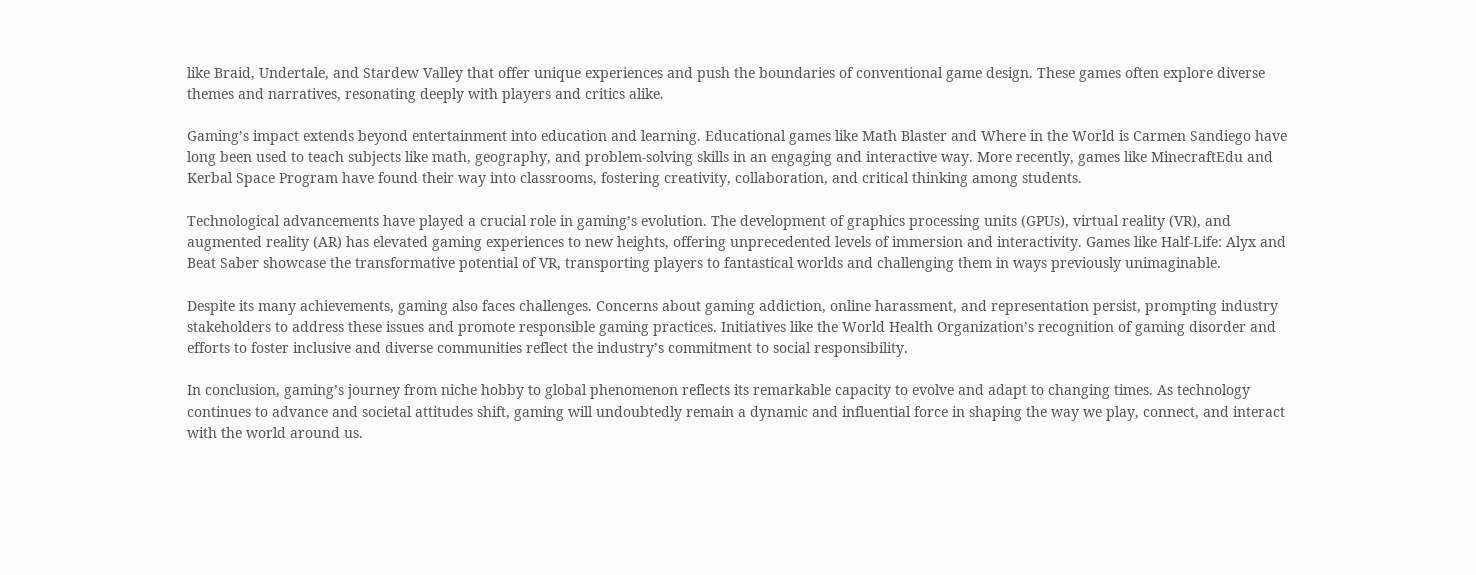like Braid, Undertale, and Stardew Valley that offer unique experiences and push the boundaries of conventional game design. These games often explore diverse themes and narratives, resonating deeply with players and critics alike.

Gaming’s impact extends beyond entertainment into education and learning. Educational games like Math Blaster and Where in the World is Carmen Sandiego have long been used to teach subjects like math, geography, and problem-solving skills in an engaging and interactive way. More recently, games like MinecraftEdu and Kerbal Space Program have found their way into classrooms, fostering creativity, collaboration, and critical thinking among students.

Technological advancements have played a crucial role in gaming’s evolution. The development of graphics processing units (GPUs), virtual reality (VR), and augmented reality (AR) has elevated gaming experiences to new heights, offering unprecedented levels of immersion and interactivity. Games like Half-Life: Alyx and Beat Saber showcase the transformative potential of VR, transporting players to fantastical worlds and challenging them in ways previously unimaginable.

Despite its many achievements, gaming also faces challenges. Concerns about gaming addiction, online harassment, and representation persist, prompting industry stakeholders to address these issues and promote responsible gaming practices. Initiatives like the World Health Organization’s recognition of gaming disorder and efforts to foster inclusive and diverse communities reflect the industry’s commitment to social responsibility.

In conclusion, gaming’s journey from niche hobby to global phenomenon reflects its remarkable capacity to evolve and adapt to changing times. As technology continues to advance and societal attitudes shift, gaming will undoubtedly remain a dynamic and influential force in shaping the way we play, connect, and interact with the world around us.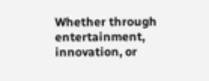Whether through entertainment, innovation, or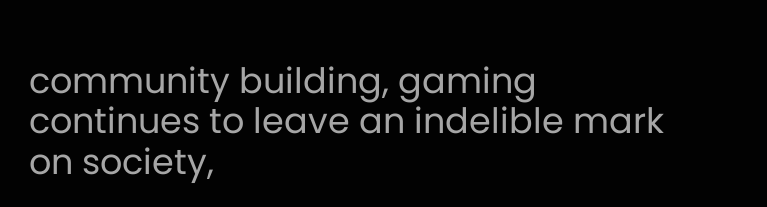community building, gaming continues to leave an indelible mark on society,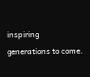inspiring generations to come.